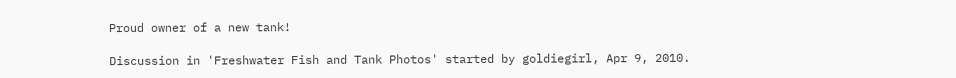Proud owner of a new tank!

Discussion in 'Freshwater Fish and Tank Photos' started by goldiegirl, Apr 9, 2010.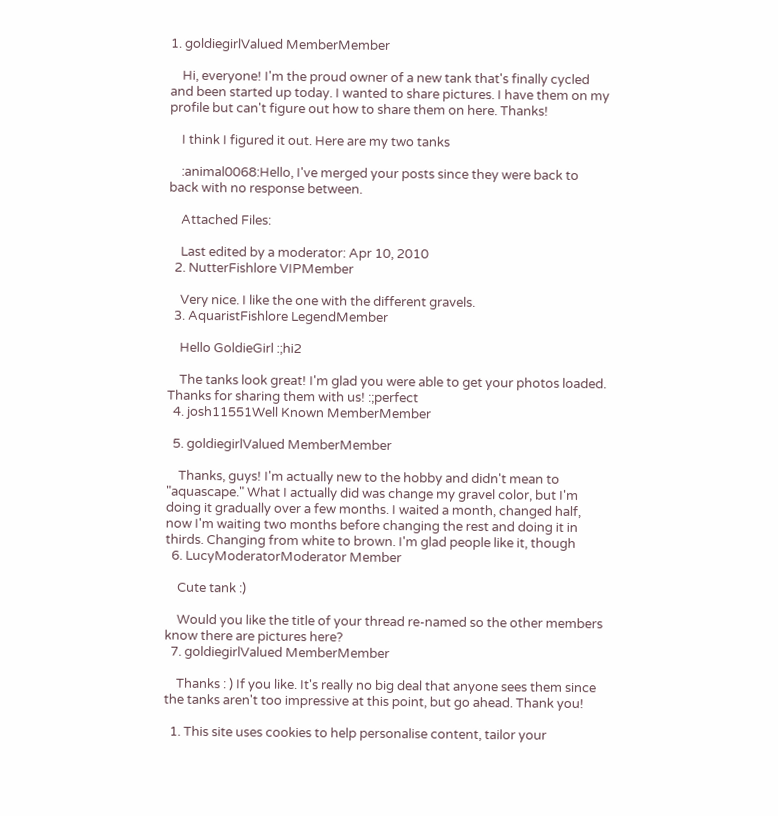1. goldiegirlValued MemberMember

    Hi, everyone! I'm the proud owner of a new tank that's finally cycled and been started up today. I wanted to share pictures. I have them on my profile but can't figure out how to share them on here. Thanks!

    I think I figured it out. Here are my two tanks

    :animal0068:Hello, I've merged your posts since they were back to back with no response between.

    Attached Files:

    Last edited by a moderator: Apr 10, 2010
  2. NutterFishlore VIPMember

    Very nice. I like the one with the different gravels.
  3. AquaristFishlore LegendMember

    Hello GoldieGirl :;hi2

    The tanks look great! I'm glad you were able to get your photos loaded. Thanks for sharing them with us! :;perfect
  4. josh11551Well Known MemberMember

  5. goldiegirlValued MemberMember

    Thanks, guys! I'm actually new to the hobby and didn't mean to "aquascape." What I actually did was change my gravel color, but I'm doing it gradually over a few months. I waited a month, changed half, now I'm waiting two months before changing the rest and doing it in thirds. Changing from white to brown. I'm glad people like it, though
  6. LucyModeratorModerator Member

    Cute tank :)

    Would you like the title of your thread re-named so the other members know there are pictures here?
  7. goldiegirlValued MemberMember

    Thanks : ) If you like. It's really no big deal that anyone sees them since the tanks aren't too impressive at this point, but go ahead. Thank you!

  1. This site uses cookies to help personalise content, tailor your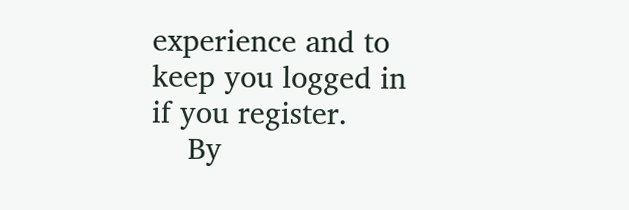experience and to keep you logged in if you register.
    By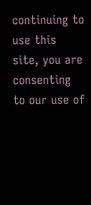continuing to use this site, you are consenting to our use of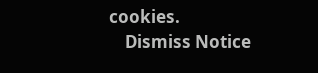cookies.
    Dismiss Notice